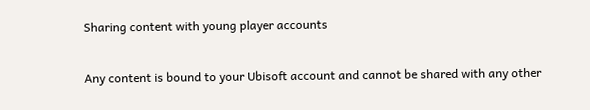Sharing content with young player accounts

Any content is bound to your Ubisoft account and cannot be shared with any other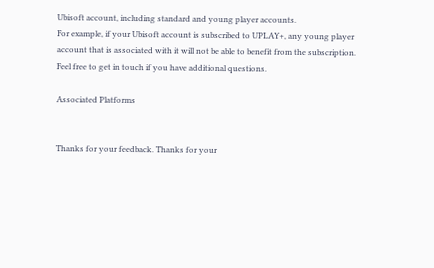Ubisoft account, including standard and young player accounts.
For example, if your Ubisoft account is subscribed to UPLAY+, any young player account that is associated with it will not be able to benefit from the subscription.
Feel free to get in touch if you have additional questions.

Associated Platforms


Thanks for your feedback. Thanks for your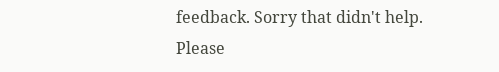feedback. Sorry that didn't help.
Please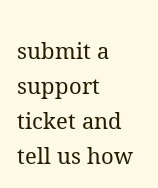submit a support ticket and tell us how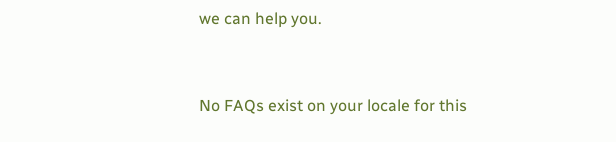we can help you.


No FAQs exist on your locale for this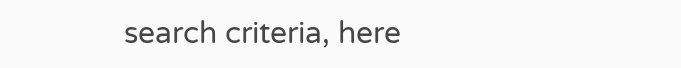search criteria, here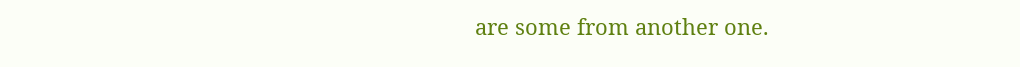are some from another one.